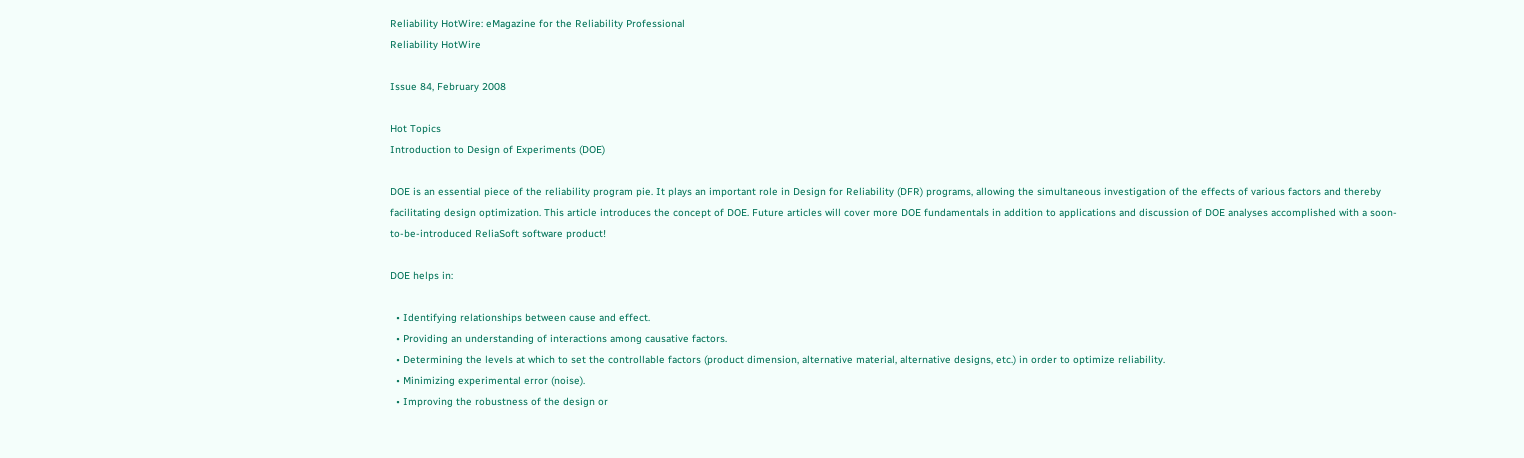Reliability HotWire: eMagazine for the Reliability Professional
Reliability HotWire

Issue 84, February 2008

Hot Topics
Introduction to Design of Experiments (DOE)

DOE is an essential piece of the reliability program pie. It plays an important role in Design for Reliability (DFR) programs, allowing the simultaneous investigation of the effects of various factors and thereby facilitating design optimization. This article introduces the concept of DOE. Future articles will cover more DOE fundamentals in addition to applications and discussion of DOE analyses accomplished with a soon-to-be-introduced ReliaSoft software product!

DOE helps in:

  • Identifying relationships between cause and effect.
  • Providing an understanding of interactions among causative factors.
  • Determining the levels at which to set the controllable factors (product dimension, alternative material, alternative designs, etc.) in order to optimize reliability.
  • Minimizing experimental error (noise).
  • Improving the robustness of the design or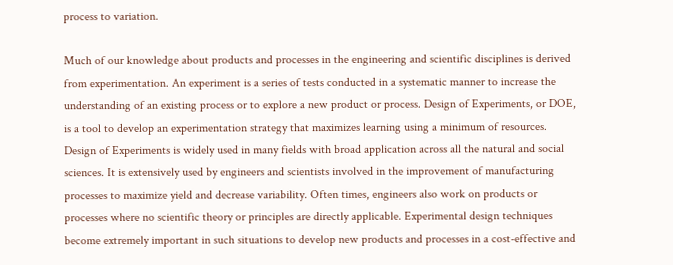process to variation.

Much of our knowledge about products and processes in the engineering and scientific disciplines is derived from experimentation. An experiment is a series of tests conducted in a systematic manner to increase the understanding of an existing process or to explore a new product or process. Design of Experiments, or DOE, is a tool to develop an experimentation strategy that maximizes learning using a minimum of resources. Design of Experiments is widely used in many fields with broad application across all the natural and social sciences. It is extensively used by engineers and scientists involved in the improvement of manufacturing processes to maximize yield and decrease variability. Often times, engineers also work on products or processes where no scientific theory or principles are directly applicable. Experimental design techniques become extremely important in such situations to develop new products and processes in a cost-effective and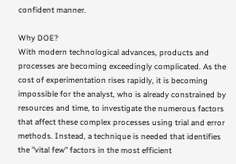confident manner.

Why DOE?
With modern technological advances, products and processes are becoming exceedingly complicated. As the cost of experimentation rises rapidly, it is becoming impossible for the analyst, who is already constrained by resources and time, to investigate the numerous factors that affect these complex processes using trial and error methods. Instead, a technique is needed that identifies the "vital few" factors in the most efficient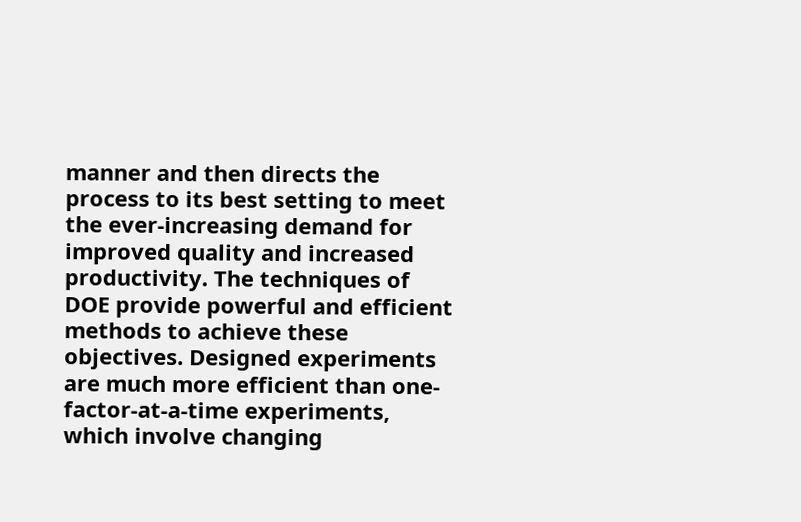manner and then directs the process to its best setting to meet the ever-increasing demand for improved quality and increased productivity. The techniques of DOE provide powerful and efficient methods to achieve these objectives. Designed experiments are much more efficient than one-factor-at-a-time experiments, which involve changing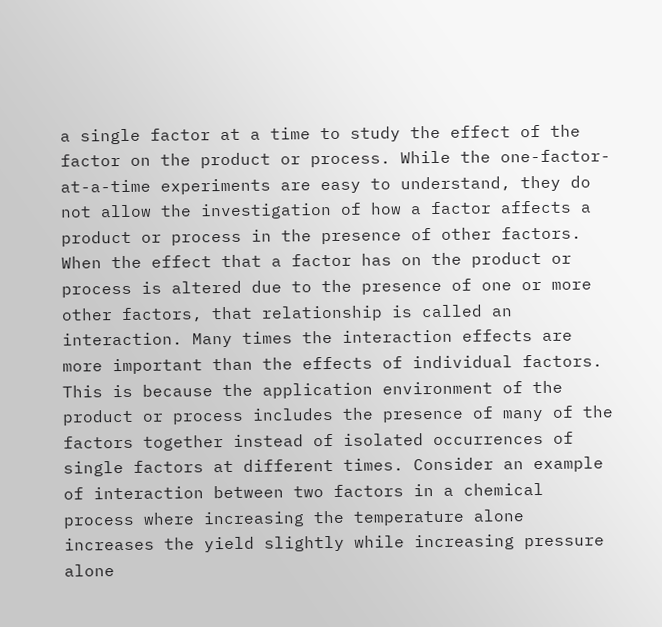a single factor at a time to study the effect of the factor on the product or process. While the one-factor-at-a-time experiments are easy to understand, they do not allow the investigation of how a factor affects a product or process in the presence of other factors. When the effect that a factor has on the product or process is altered due to the presence of one or more other factors, that relationship is called an interaction. Many times the interaction effects are more important than the effects of individual factors. This is because the application environment of the product or process includes the presence of many of the factors together instead of isolated occurrences of single factors at different times. Consider an example of interaction between two factors in a chemical process where increasing the temperature alone increases the yield slightly while increasing pressure alone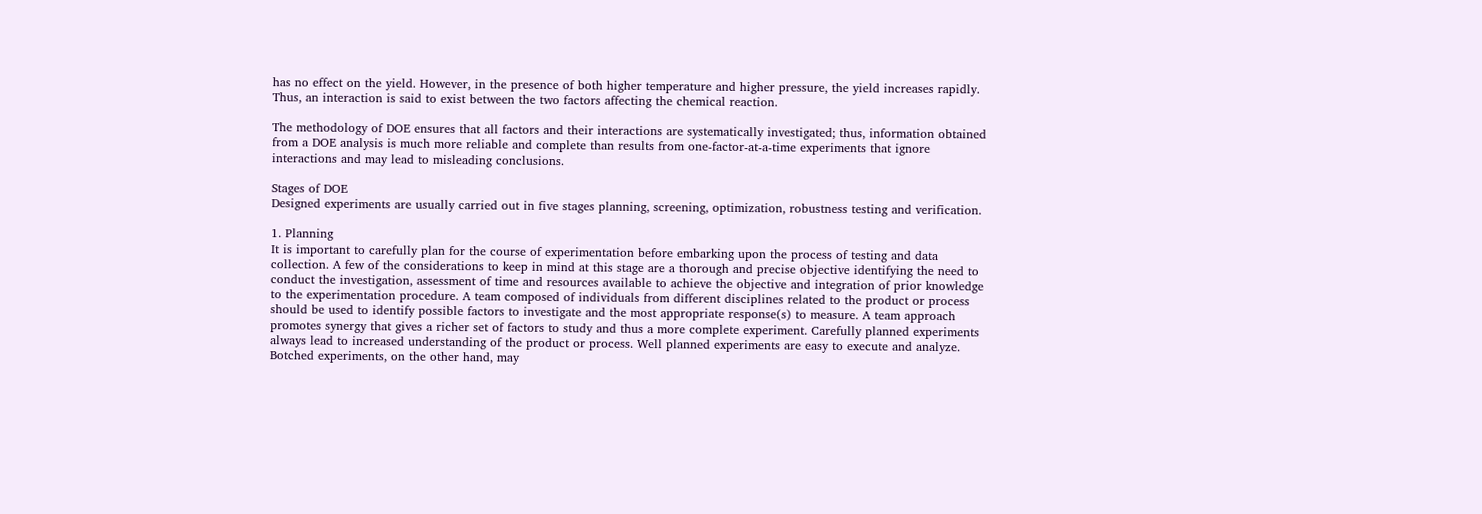has no effect on the yield. However, in the presence of both higher temperature and higher pressure, the yield increases rapidly. Thus, an interaction is said to exist between the two factors affecting the chemical reaction.

The methodology of DOE ensures that all factors and their interactions are systematically investigated; thus, information obtained from a DOE analysis is much more reliable and complete than results from one-factor-at-a-time experiments that ignore interactions and may lead to misleading conclusions.

Stages of DOE
Designed experiments are usually carried out in five stages planning, screening, optimization, robustness testing and verification.

1. Planning
It is important to carefully plan for the course of experimentation before embarking upon the process of testing and data collection. A few of the considerations to keep in mind at this stage are a thorough and precise objective identifying the need to conduct the investigation, assessment of time and resources available to achieve the objective and integration of prior knowledge to the experimentation procedure. A team composed of individuals from different disciplines related to the product or process should be used to identify possible factors to investigate and the most appropriate response(s) to measure. A team approach promotes synergy that gives a richer set of factors to study and thus a more complete experiment. Carefully planned experiments always lead to increased understanding of the product or process. Well planned experiments are easy to execute and analyze. Botched experiments, on the other hand, may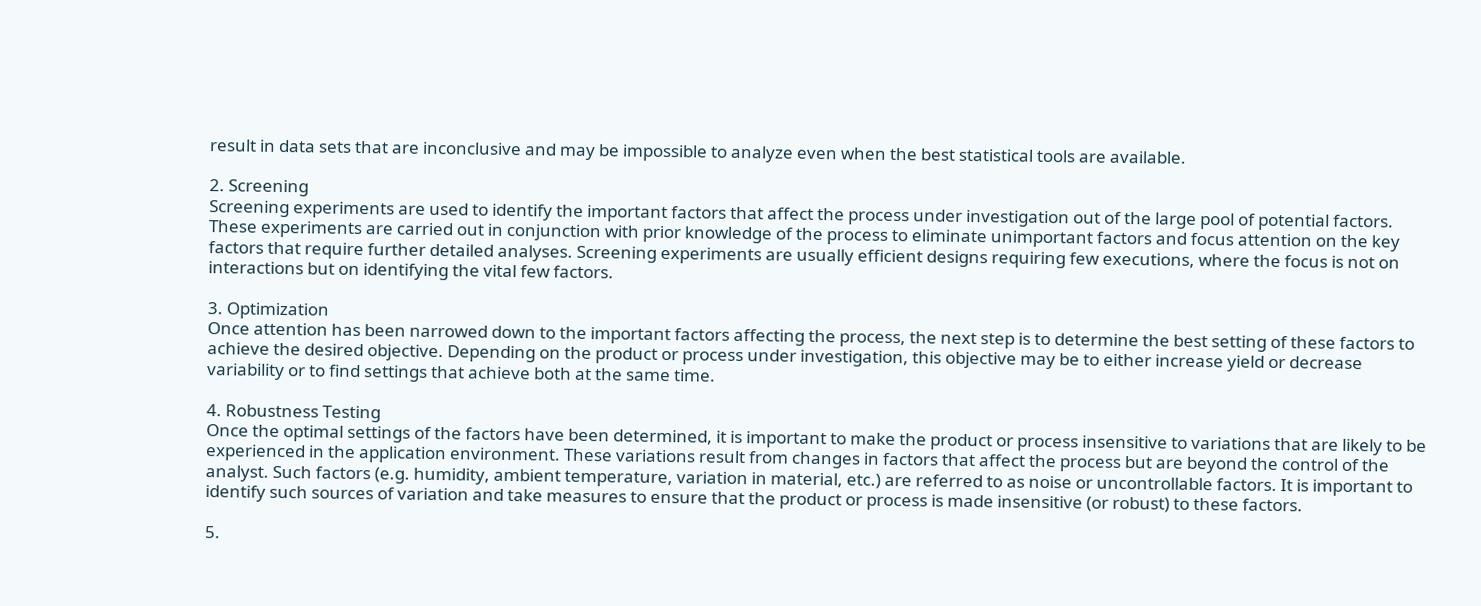result in data sets that are inconclusive and may be impossible to analyze even when the best statistical tools are available.

2. Screening
Screening experiments are used to identify the important factors that affect the process under investigation out of the large pool of potential factors. These experiments are carried out in conjunction with prior knowledge of the process to eliminate unimportant factors and focus attention on the key factors that require further detailed analyses. Screening experiments are usually efficient designs requiring few executions, where the focus is not on interactions but on identifying the vital few factors.

3. Optimization
Once attention has been narrowed down to the important factors affecting the process, the next step is to determine the best setting of these factors to achieve the desired objective. Depending on the product or process under investigation, this objective may be to either increase yield or decrease variability or to find settings that achieve both at the same time.

4. Robustness Testing
Once the optimal settings of the factors have been determined, it is important to make the product or process insensitive to variations that are likely to be experienced in the application environment. These variations result from changes in factors that affect the process but are beyond the control of the analyst. Such factors (e.g. humidity, ambient temperature, variation in material, etc.) are referred to as noise or uncontrollable factors. It is important to identify such sources of variation and take measures to ensure that the product or process is made insensitive (or robust) to these factors.

5.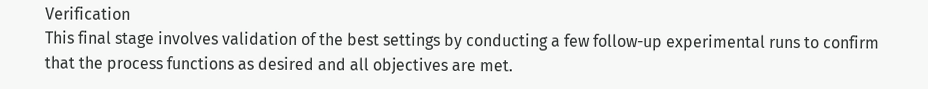Verification
This final stage involves validation of the best settings by conducting a few follow-up experimental runs to confirm that the process functions as desired and all objectives are met.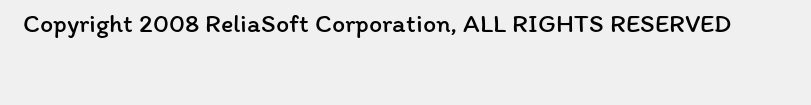Copyright 2008 ReliaSoft Corporation, ALL RIGHTS RESERVED